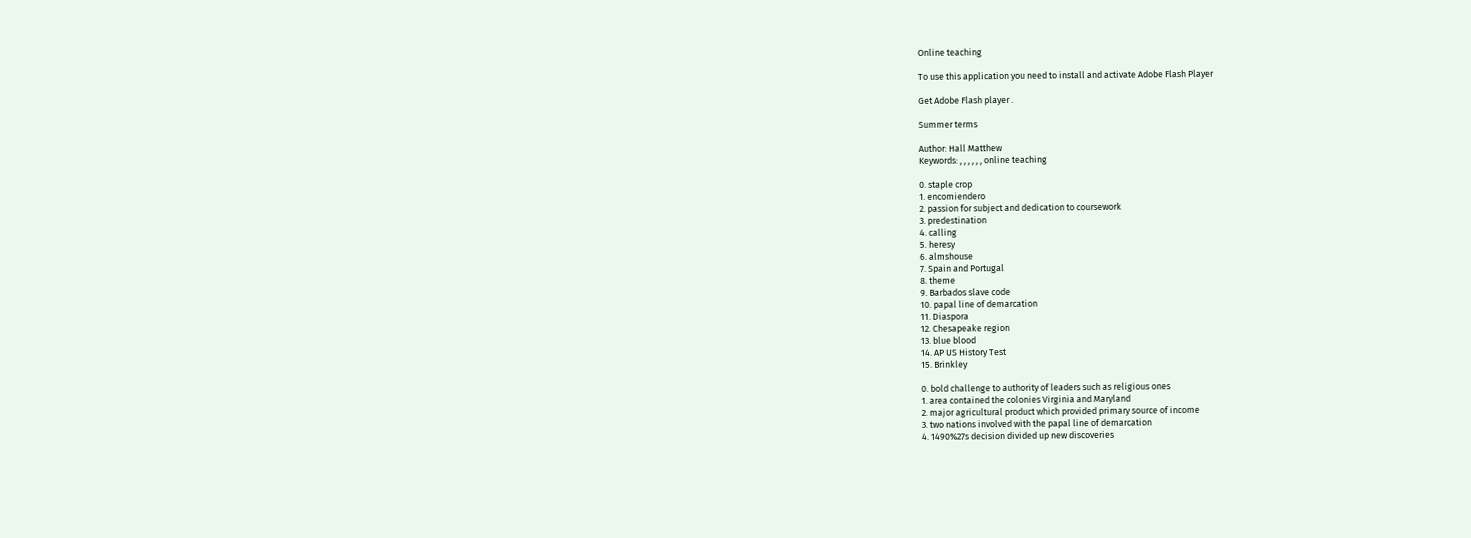Online teaching

To use this application you need to install and activate Adobe Flash Player

Get Adobe Flash player .

Summer terms

Author: Hall Matthew
Keywords: , , , , , , online teaching

0. staple crop
1. encomiendero
2. passion for subject and dedication to coursework
3. predestination
4. calling
5. heresy
6. almshouse
7. Spain and Portugal
8. theme
9. Barbados slave code
10. papal line of demarcation
11. Diaspora
12. Chesapeake region
13. blue blood
14. AP US History Test
15. Brinkley

0. bold challenge to authority of leaders such as religious ones
1. area contained the colonies Virginia and Maryland
2. major agricultural product which provided primary source of income
3. two nations involved with the papal line of demarcation
4. 1490%27s decision divided up new discoveries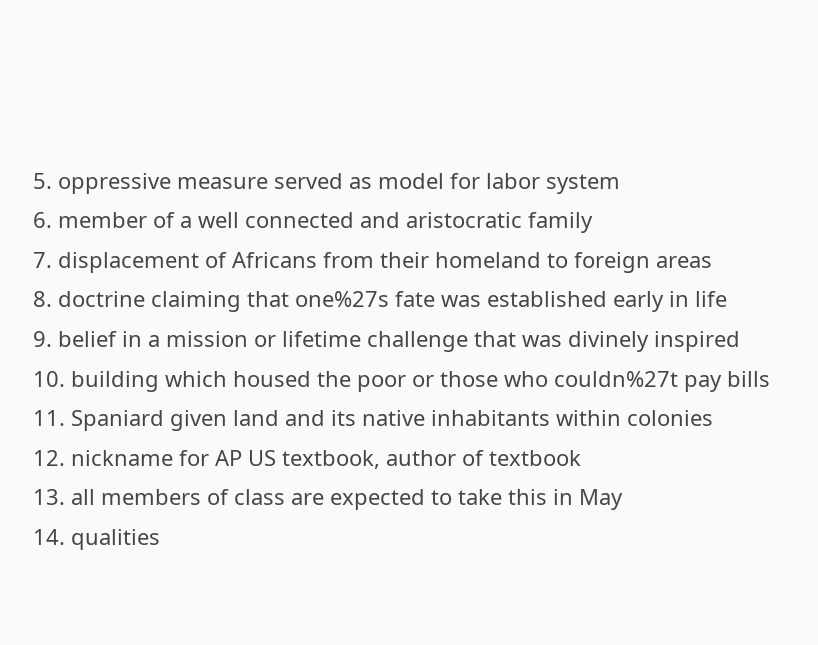5. oppressive measure served as model for labor system
6. member of a well connected and aristocratic family
7. displacement of Africans from their homeland to foreign areas
8. doctrine claiming that one%27s fate was established early in life
9. belief in a mission or lifetime challenge that was divinely inspired
10. building which housed the poor or those who couldn%27t pay bills
11. Spaniard given land and its native inhabitants within colonies
12. nickname for AP US textbook, author of textbook
13. all members of class are expected to take this in May
14. qualities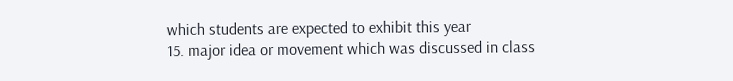which students are expected to exhibit this year
15. major idea or movement which was discussed in class